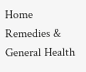Home Remedies & General Health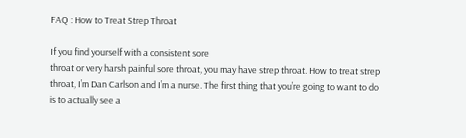FAQ : How to Treat Strep Throat

If you find yourself with a consistent sore
throat or very harsh painful sore throat, you may have strep throat. How to treat strep
throat, I’m Dan Carlson and I’m a nurse. The first thing that you’re going to want to do
is to actually see a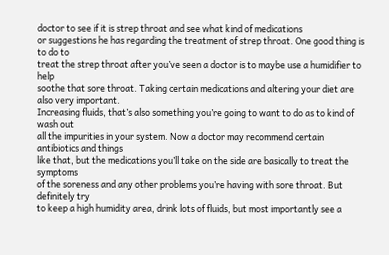doctor to see if it is strep throat and see what kind of medications
or suggestions he has regarding the treatment of strep throat. One good thing is to do to
treat the strep throat after you’ve seen a doctor is to maybe use a humidifier to help
soothe that sore throat. Taking certain medications and altering your diet are also very important.
Increasing fluids, that’s also something you’re going to want to do as to kind of wash out
all the impurities in your system. Now a doctor may recommend certain antibiotics and things
like that, but the medications you’ll take on the side are basically to treat the symptoms
of the soreness and any other problems you’re having with sore throat. But definitely try
to keep a high humidity area, drink lots of fluids, but most importantly see a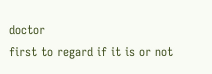doctor
first to regard if it is or not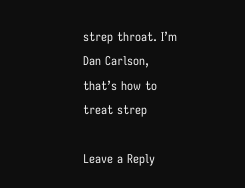strep throat. I’m Dan Carlson, that’s how to treat strep

Leave a Reply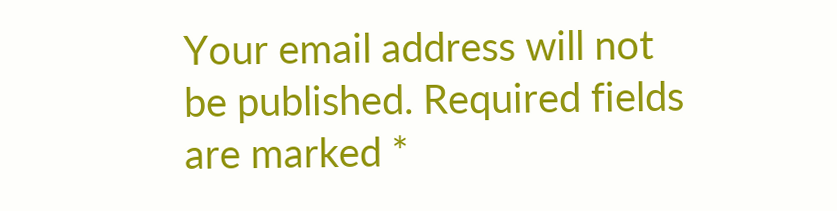Your email address will not be published. Required fields are marked *